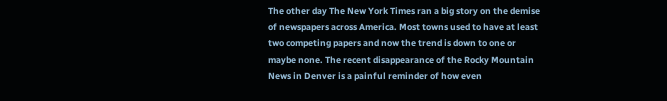The other day The New York Times ran a big story on the demise of newspapers across America. Most towns used to have at least two competing papers and now the trend is down to one or maybe none. The recent disappearance of the Rocky Mountain News in Denver is a painful reminder of how even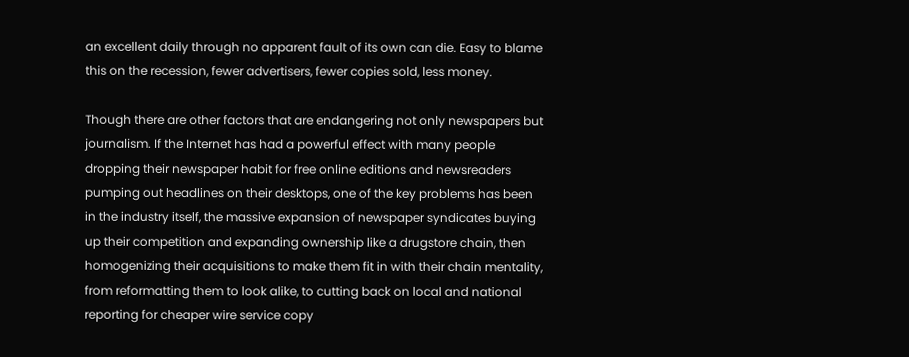an excellent daily through no apparent fault of its own can die. Easy to blame this on the recession, fewer advertisers, fewer copies sold, less money.

Though there are other factors that are endangering not only newspapers but journalism. If the Internet has had a powerful effect with many people dropping their newspaper habit for free online editions and newsreaders pumping out headlines on their desktops, one of the key problems has been in the industry itself, the massive expansion of newspaper syndicates buying up their competition and expanding ownership like a drugstore chain, then homogenizing their acquisitions to make them fit in with their chain mentality, from reformatting them to look alike, to cutting back on local and national reporting for cheaper wire service copy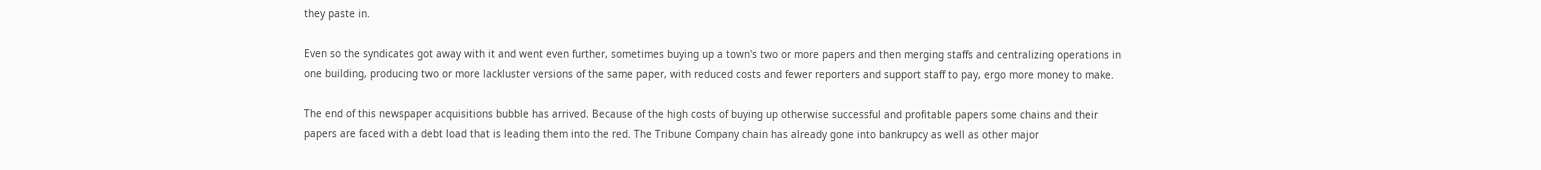they paste in.

Even so the syndicates got away with it and went even further, sometimes buying up a town's two or more papers and then merging staffs and centralizing operations in one building, producing two or more lackluster versions of the same paper, with reduced costs and fewer reporters and support staff to pay, ergo more money to make.

The end of this newspaper acquisitions bubble has arrived. Because of the high costs of buying up otherwise successful and profitable papers some chains and their papers are faced with a debt load that is leading them into the red. The Tribune Company chain has already gone into bankrupcy as well as other major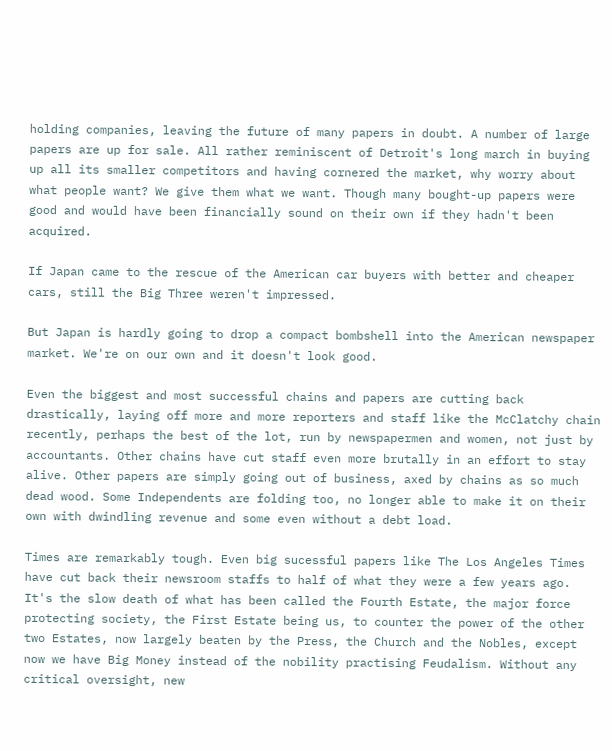holding companies, leaving the future of many papers in doubt. A number of large papers are up for sale. All rather reminiscent of Detroit's long march in buying up all its smaller competitors and having cornered the market, why worry about what people want? We give them what we want. Though many bought-up papers were good and would have been financially sound on their own if they hadn't been acquired.

If Japan came to the rescue of the American car buyers with better and cheaper cars, still the Big Three weren't impressed.

But Japan is hardly going to drop a compact bombshell into the American newspaper market. We're on our own and it doesn't look good.

Even the biggest and most successful chains and papers are cutting back drastically, laying off more and more reporters and staff like the McClatchy chain recently, perhaps the best of the lot, run by newspapermen and women, not just by accountants. Other chains have cut staff even more brutally in an effort to stay alive. Other papers are simply going out of business, axed by chains as so much dead wood. Some Independents are folding too, no longer able to make it on their own with dwindling revenue and some even without a debt load.

Times are remarkably tough. Even big sucessful papers like The Los Angeles Times have cut back their newsroom staffs to half of what they were a few years ago. It's the slow death of what has been called the Fourth Estate, the major force protecting society, the First Estate being us, to counter the power of the other two Estates, now largely beaten by the Press, the Church and the Nobles, except now we have Big Money instead of the nobility practising Feudalism. Without any critical oversight, new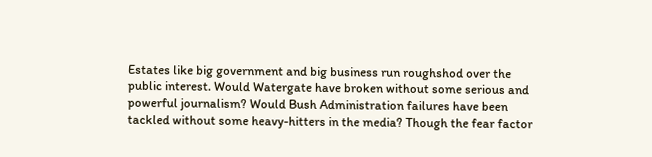Estates like big government and big business run roughshod over the public interest. Would Watergate have broken without some serious and powerful journalism? Would Bush Administration failures have been tackled without some heavy-hitters in the media? Though the fear factor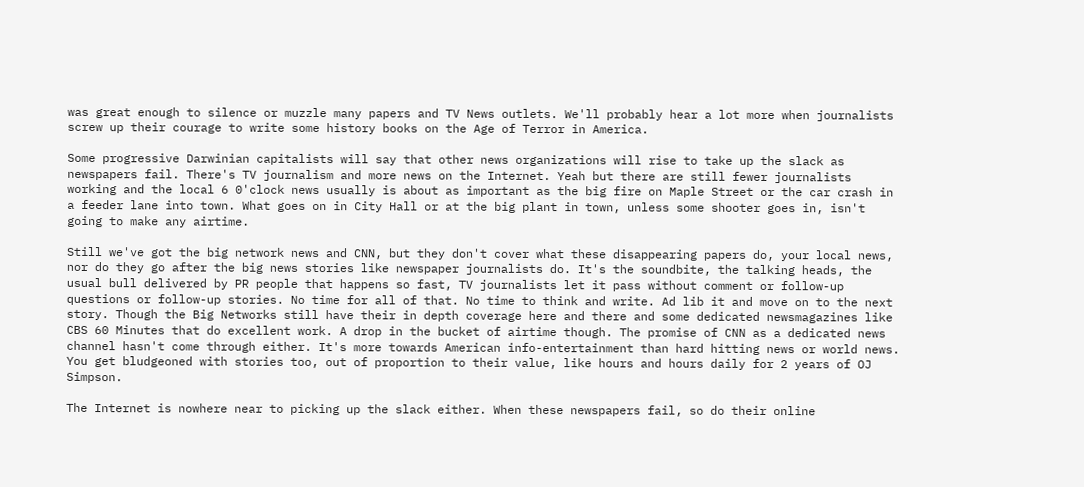was great enough to silence or muzzle many papers and TV News outlets. We'll probably hear a lot more when journalists screw up their courage to write some history books on the Age of Terror in America.

Some progressive Darwinian capitalists will say that other news organizations will rise to take up the slack as newspapers fail. There's TV journalism and more news on the Internet. Yeah but there are still fewer journalists working and the local 6 0'clock news usually is about as important as the big fire on Maple Street or the car crash in a feeder lane into town. What goes on in City Hall or at the big plant in town, unless some shooter goes in, isn't going to make any airtime.

Still we've got the big network news and CNN, but they don't cover what these disappearing papers do, your local news, nor do they go after the big news stories like newspaper journalists do. It's the soundbite, the talking heads, the usual bull delivered by PR people that happens so fast, TV journalists let it pass without comment or follow-up questions or follow-up stories. No time for all of that. No time to think and write. Ad lib it and move on to the next story. Though the Big Networks still have their in depth coverage here and there and some dedicated newsmagazines like CBS 60 Minutes that do excellent work. A drop in the bucket of airtime though. The promise of CNN as a dedicated news channel hasn't come through either. It's more towards American info-entertainment than hard hitting news or world news. You get bludgeoned with stories too, out of proportion to their value, like hours and hours daily for 2 years of OJ Simpson.

The Internet is nowhere near to picking up the slack either. When these newspapers fail, so do their online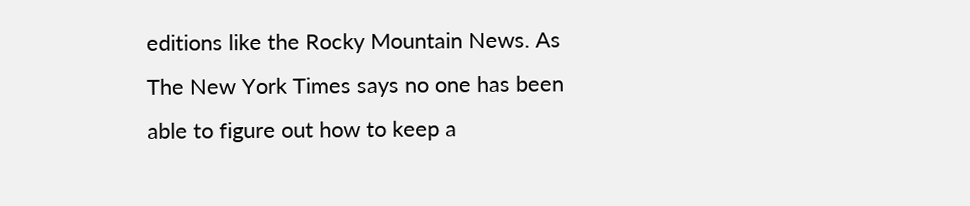editions like the Rocky Mountain News. As The New York Times says no one has been able to figure out how to keep a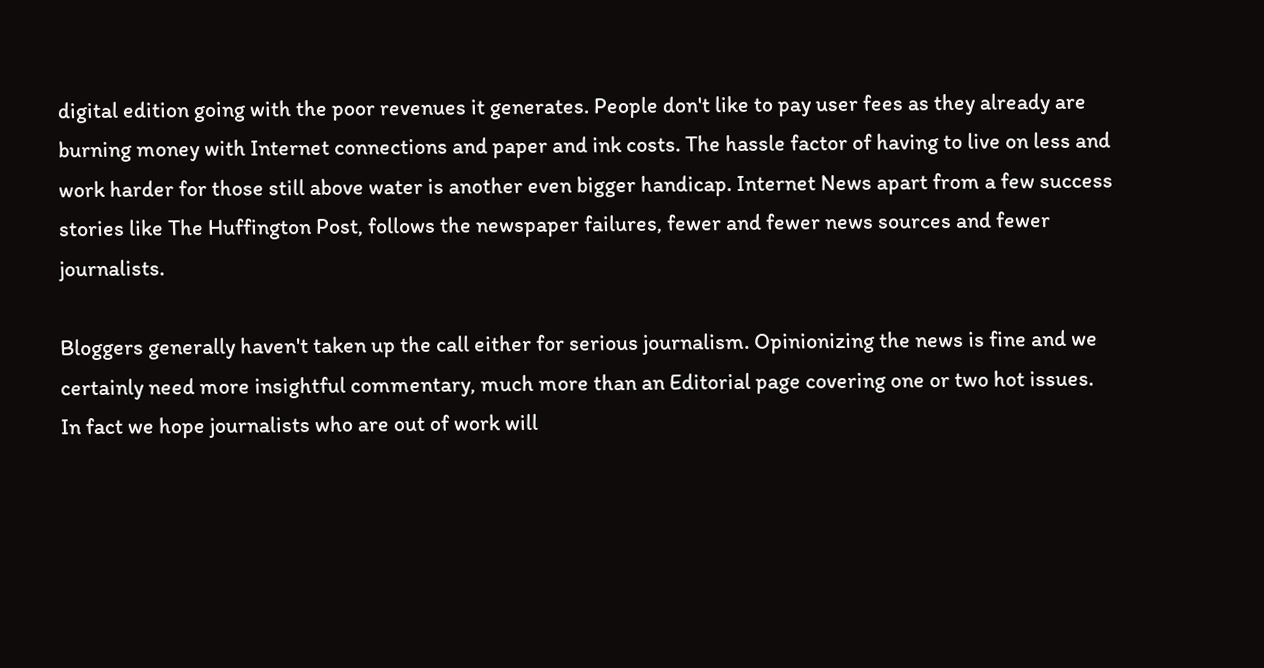digital edition going with the poor revenues it generates. People don't like to pay user fees as they already are burning money with Internet connections and paper and ink costs. The hassle factor of having to live on less and work harder for those still above water is another even bigger handicap. Internet News apart from a few success stories like The Huffington Post, follows the newspaper failures, fewer and fewer news sources and fewer journalists.

Bloggers generally haven't taken up the call either for serious journalism. Opinionizing the news is fine and we certainly need more insightful commentary, much more than an Editorial page covering one or two hot issues. In fact we hope journalists who are out of work will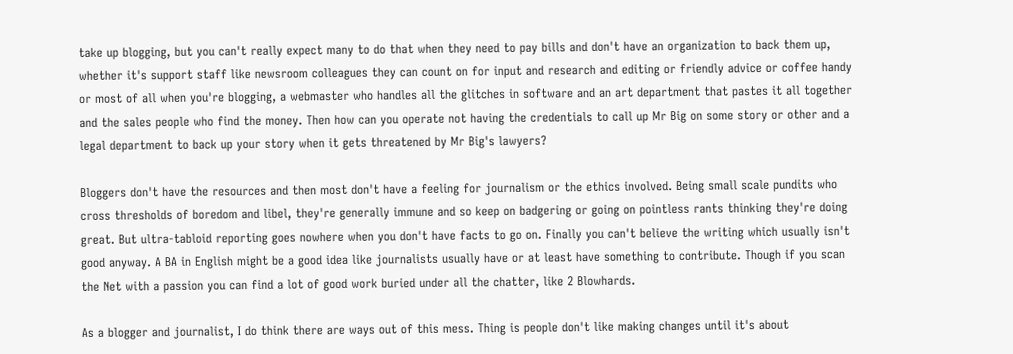take up blogging, but you can't really expect many to do that when they need to pay bills and don't have an organization to back them up, whether it's support staff like newsroom colleagues they can count on for input and research and editing or friendly advice or coffee handy or most of all when you're blogging, a webmaster who handles all the glitches in software and an art department that pastes it all together and the sales people who find the money. Then how can you operate not having the credentials to call up Mr Big on some story or other and a legal department to back up your story when it gets threatened by Mr Big's lawyers?

Bloggers don't have the resources and then most don't have a feeling for journalism or the ethics involved. Being small scale pundits who cross thresholds of boredom and libel, they're generally immune and so keep on badgering or going on pointless rants thinking they're doing great. But ultra-tabloid reporting goes nowhere when you don't have facts to go on. Finally you can't believe the writing which usually isn't good anyway. A BA in English might be a good idea like journalists usually have or at least have something to contribute. Though if you scan the Net with a passion you can find a lot of good work buried under all the chatter, like 2 Blowhards.

As a blogger and journalist, I do think there are ways out of this mess. Thing is people don't like making changes until it's about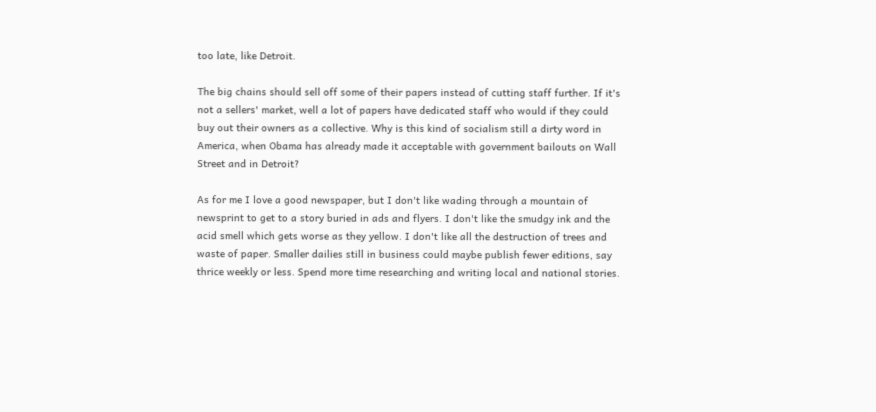too late, like Detroit.

The big chains should sell off some of their papers instead of cutting staff further. If it's not a sellers' market, well a lot of papers have dedicated staff who would if they could buy out their owners as a collective. Why is this kind of socialism still a dirty word in America, when Obama has already made it acceptable with government bailouts on Wall Street and in Detroit?

As for me I love a good newspaper, but I don't like wading through a mountain of newsprint to get to a story buried in ads and flyers. I don't like the smudgy ink and the acid smell which gets worse as they yellow. I don't like all the destruction of trees and waste of paper. Smaller dailies still in business could maybe publish fewer editions, say thrice weekly or less. Spend more time researching and writing local and national stories.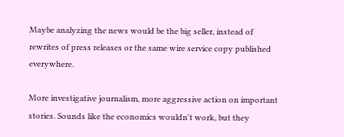Maybe analyzing the news would be the big seller, instead of rewrites of press releases or the same wire service copy published everywhere.

More investigative journalism, more aggressive action on important stories. Sounds like the economics wouldn't work, but they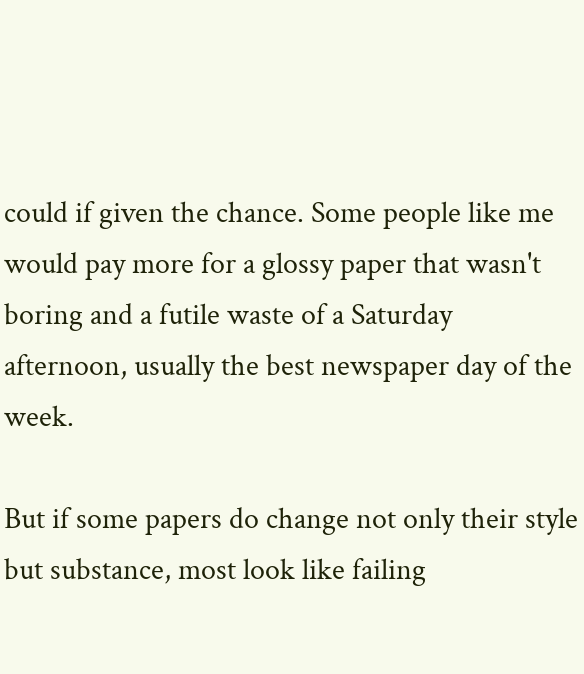could if given the chance. Some people like me would pay more for a glossy paper that wasn't boring and a futile waste of a Saturday afternoon, usually the best newspaper day of the week.

But if some papers do change not only their style but substance, most look like failing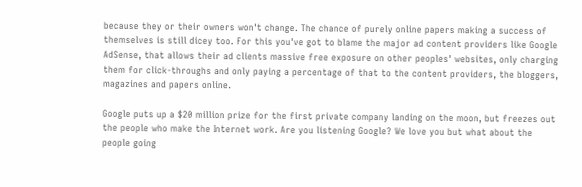because they or their owners won't change. The chance of purely online papers making a success of themselves is still dicey too. For this you've got to blame the major ad content providers like Google AdSense, that allows their ad clients massive free exposure on other peoples' websites, only charging them for click-throughs and only paying a percentage of that to the content providers, the bloggers, magazines and papers online.

Google puts up a $20 million prize for the first private company landing on the moon, but freezes out the people who make the Internet work. Are you listening Google? We love you but what about the people going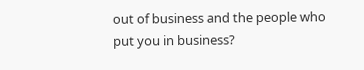out of business and the people who put you in business?